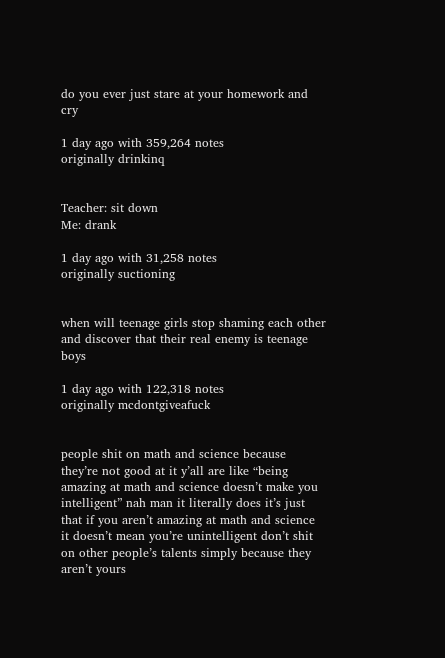do you ever just stare at your homework and cry

1 day ago with 359,264 notes
originally drinkinq


Teacher: sit down
Me: drank

1 day ago with 31,258 notes
originally suctioning


when will teenage girls stop shaming each other and discover that their real enemy is teenage boys

1 day ago with 122,318 notes
originally mcdontgiveafuck


people shit on math and science because they’re not good at it y’all are like “being amazing at math and science doesn’t make you intelligent” nah man it literally does it’s just that if you aren’t amazing at math and science it doesn’t mean you’re unintelligent don’t shit on other people’s talents simply because they aren’t yours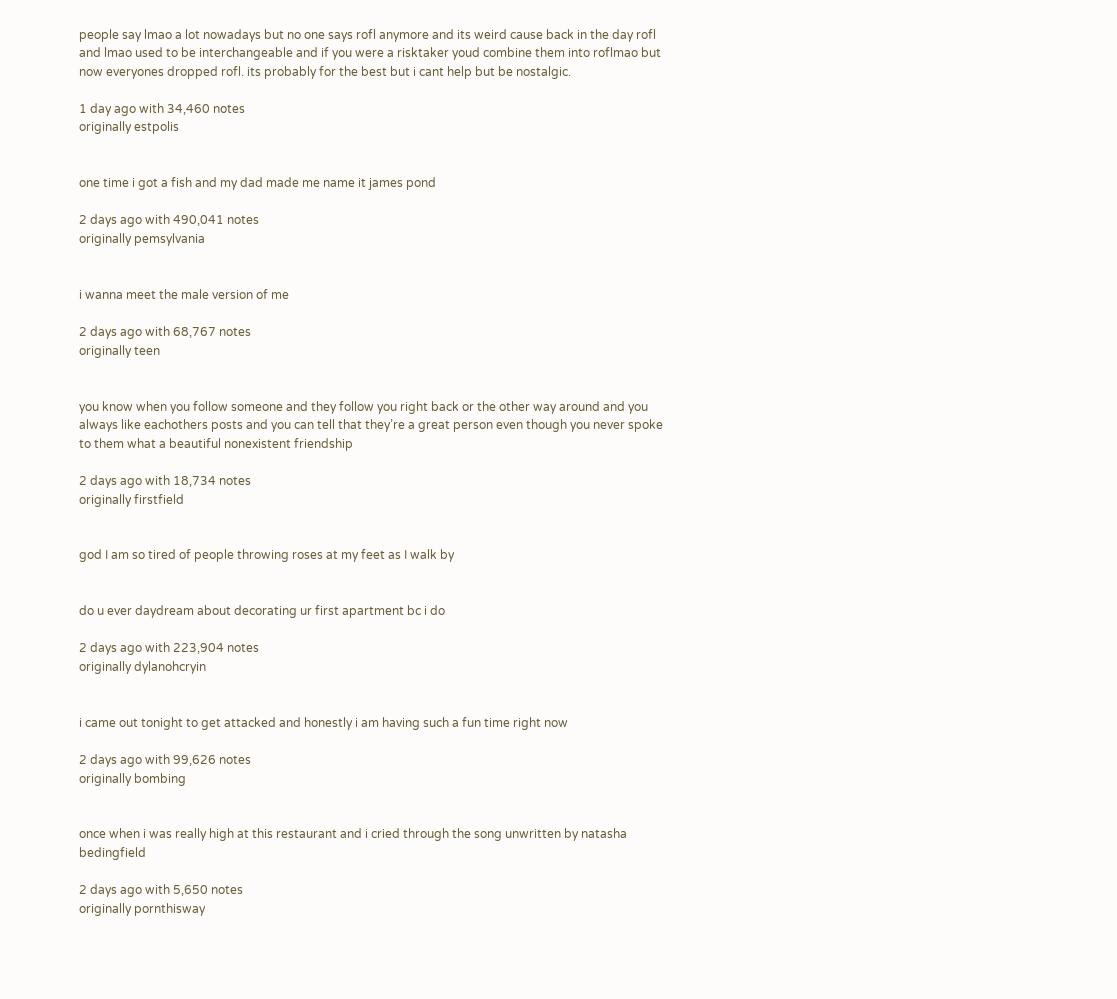people say lmao a lot nowadays but no one says rofl anymore and its weird cause back in the day rofl and lmao used to be interchangeable and if you were a risktaker youd combine them into roflmao but now everyones dropped rofl. its probably for the best but i cant help but be nostalgic.

1 day ago with 34,460 notes
originally estpolis


one time i got a fish and my dad made me name it james pond

2 days ago with 490,041 notes
originally pemsylvania


i wanna meet the male version of me

2 days ago with 68,767 notes
originally teen


you know when you follow someone and they follow you right back or the other way around and you always like eachothers posts and you can tell that they’re a great person even though you never spoke to them what a beautiful nonexistent friendship

2 days ago with 18,734 notes
originally firstfield


god I am so tired of people throwing roses at my feet as I walk by


do u ever daydream about decorating ur first apartment bc i do

2 days ago with 223,904 notes
originally dylanohcryin


i came out tonight to get attacked and honestly i am having such a fun time right now

2 days ago with 99,626 notes
originally bombing


once when i was really high at this restaurant and i cried through the song unwritten by natasha bedingfield

2 days ago with 5,650 notes
originally pornthisway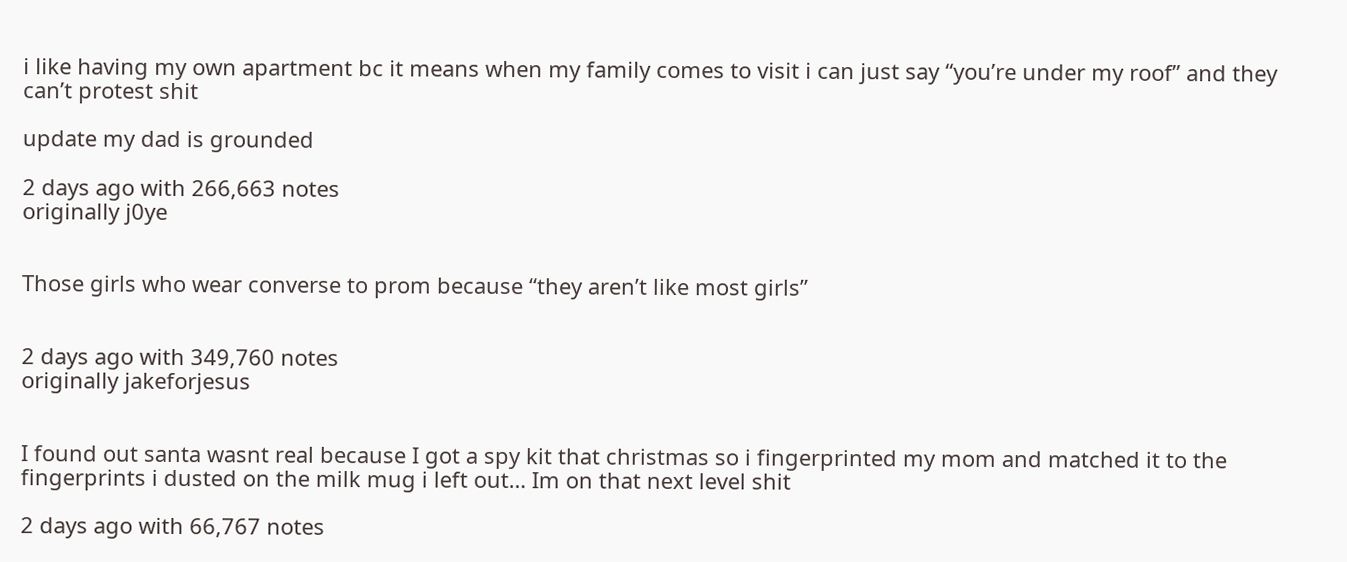i like having my own apartment bc it means when my family comes to visit i can just say “you’re under my roof” and they can’t protest shit

update my dad is grounded

2 days ago with 266,663 notes
originally j0ye


Those girls who wear converse to prom because “they aren’t like most girls”


2 days ago with 349,760 notes
originally jakeforjesus


I found out santa wasnt real because I got a spy kit that christmas so i fingerprinted my mom and matched it to the fingerprints i dusted on the milk mug i left out… Im on that next level shit

2 days ago with 66,767 notes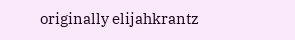originally elijahkrantz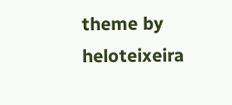theme by heloteixeira